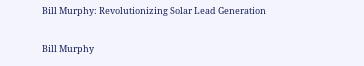Bill Murphy: Revolutionizing Solar Lead Generation

Bill Murphy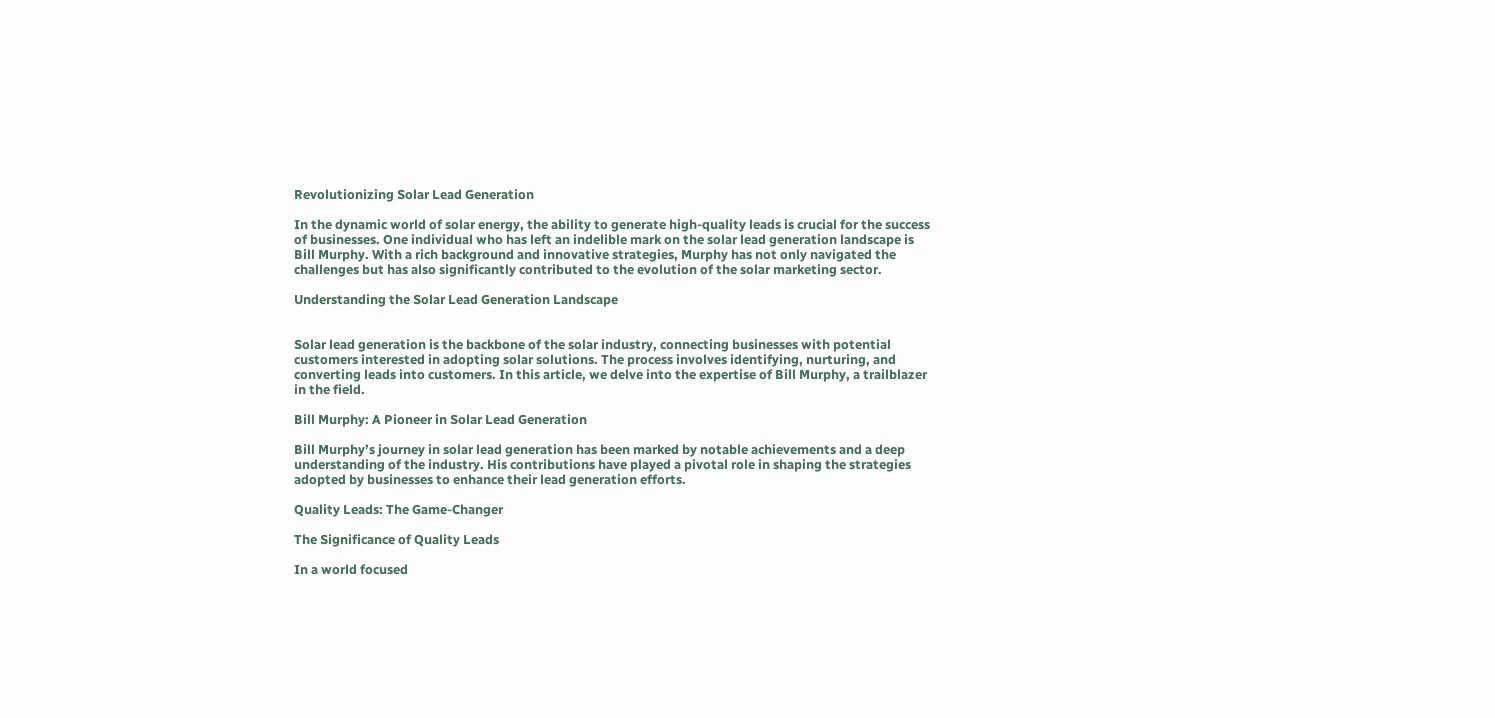Revolutionizing Solar Lead Generation

In the dynamic world of solar energy, the ability to generate high-quality leads is crucial for the success of businesses. One individual who has left an indelible mark on the solar lead generation landscape is Bill Murphy. With a rich background and innovative strategies, Murphy has not only navigated the challenges but has also significantly contributed to the evolution of the solar marketing sector.

Understanding the Solar Lead Generation Landscape


Solar lead generation is the backbone of the solar industry, connecting businesses with potential customers interested in adopting solar solutions. The process involves identifying, nurturing, and converting leads into customers. In this article, we delve into the expertise of Bill Murphy, a trailblazer in the field.

Bill Murphy: A Pioneer in Solar Lead Generation

Bill Murphy’s journey in solar lead generation has been marked by notable achievements and a deep understanding of the industry. His contributions have played a pivotal role in shaping the strategies adopted by businesses to enhance their lead generation efforts.

Quality Leads: The Game-Changer

The Significance of Quality Leads

In a world focused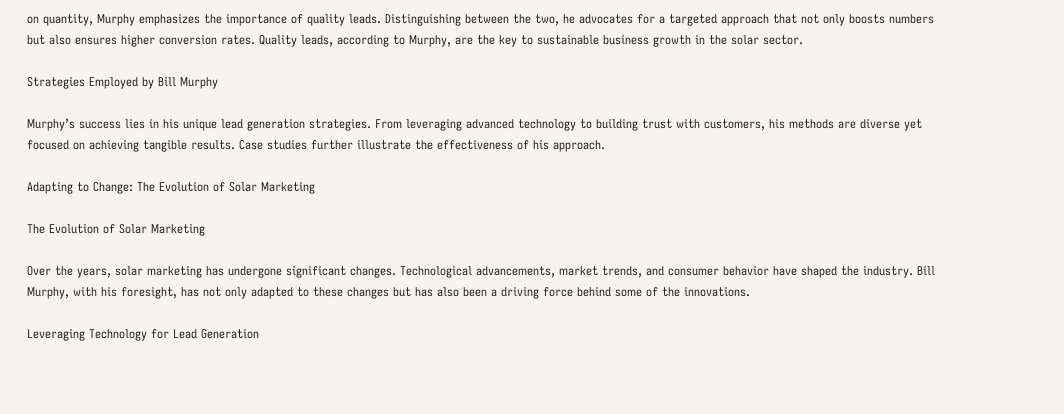on quantity, Murphy emphasizes the importance of quality leads. Distinguishing between the two, he advocates for a targeted approach that not only boosts numbers but also ensures higher conversion rates. Quality leads, according to Murphy, are the key to sustainable business growth in the solar sector.

Strategies Employed by Bill Murphy

Murphy’s success lies in his unique lead generation strategies. From leveraging advanced technology to building trust with customers, his methods are diverse yet focused on achieving tangible results. Case studies further illustrate the effectiveness of his approach.

Adapting to Change: The Evolution of Solar Marketing

The Evolution of Solar Marketing

Over the years, solar marketing has undergone significant changes. Technological advancements, market trends, and consumer behavior have shaped the industry. Bill Murphy, with his foresight, has not only adapted to these changes but has also been a driving force behind some of the innovations.

Leveraging Technology for Lead Generation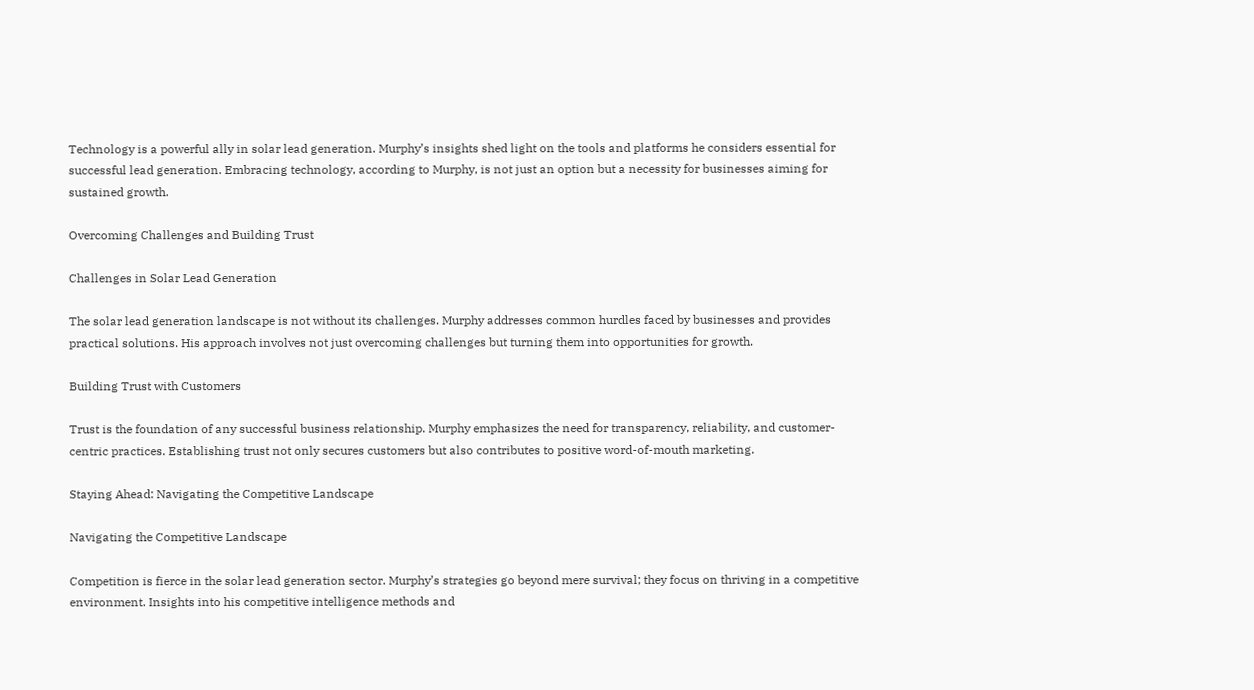Technology is a powerful ally in solar lead generation. Murphy’s insights shed light on the tools and platforms he considers essential for successful lead generation. Embracing technology, according to Murphy, is not just an option but a necessity for businesses aiming for sustained growth.

Overcoming Challenges and Building Trust

Challenges in Solar Lead Generation

The solar lead generation landscape is not without its challenges. Murphy addresses common hurdles faced by businesses and provides practical solutions. His approach involves not just overcoming challenges but turning them into opportunities for growth.

Building Trust with Customers

Trust is the foundation of any successful business relationship. Murphy emphasizes the need for transparency, reliability, and customer-centric practices. Establishing trust not only secures customers but also contributes to positive word-of-mouth marketing.

Staying Ahead: Navigating the Competitive Landscape

Navigating the Competitive Landscape

Competition is fierce in the solar lead generation sector. Murphy’s strategies go beyond mere survival; they focus on thriving in a competitive environment. Insights into his competitive intelligence methods and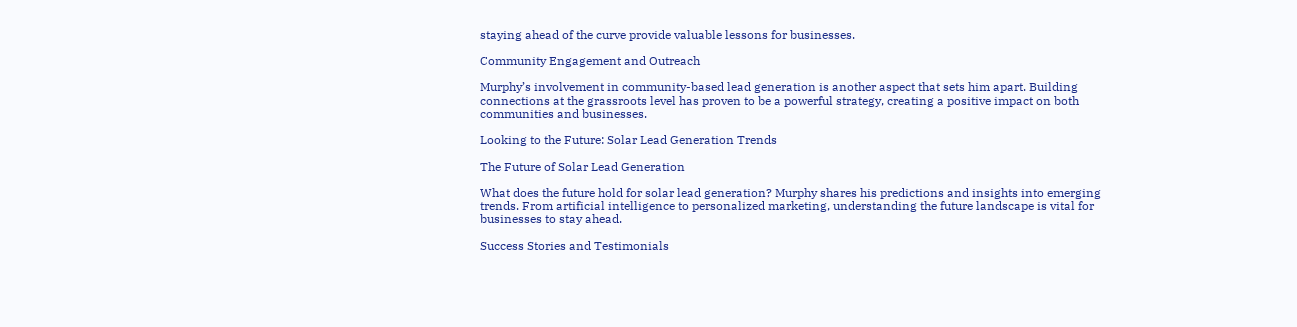staying ahead of the curve provide valuable lessons for businesses.

Community Engagement and Outreach

Murphy’s involvement in community-based lead generation is another aspect that sets him apart. Building connections at the grassroots level has proven to be a powerful strategy, creating a positive impact on both communities and businesses.

Looking to the Future: Solar Lead Generation Trends

The Future of Solar Lead Generation

What does the future hold for solar lead generation? Murphy shares his predictions and insights into emerging trends. From artificial intelligence to personalized marketing, understanding the future landscape is vital for businesses to stay ahead.

Success Stories and Testimonials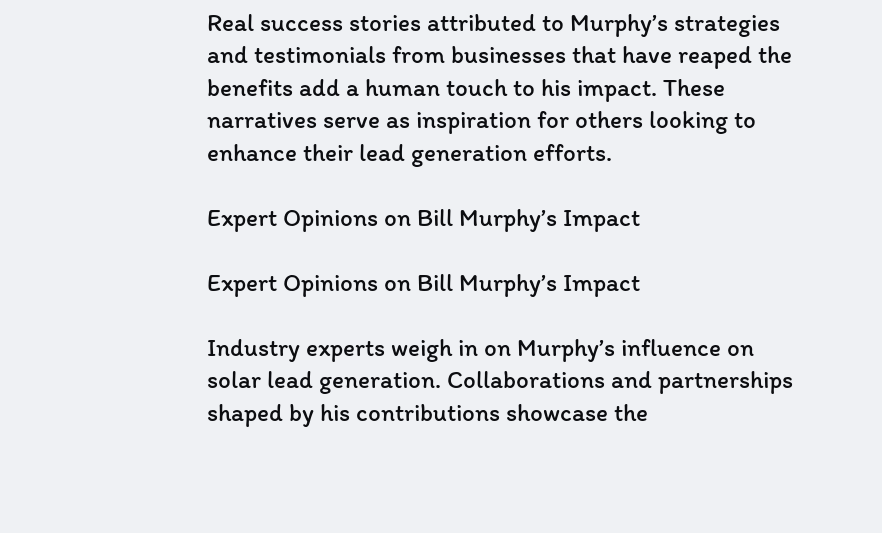Real success stories attributed to Murphy’s strategies and testimonials from businesses that have reaped the benefits add a human touch to his impact. These narratives serve as inspiration for others looking to enhance their lead generation efforts.

Expert Opinions on Bill Murphy’s Impact

Expert Opinions on Bill Murphy’s Impact

Industry experts weigh in on Murphy’s influence on solar lead generation. Collaborations and partnerships shaped by his contributions showcase the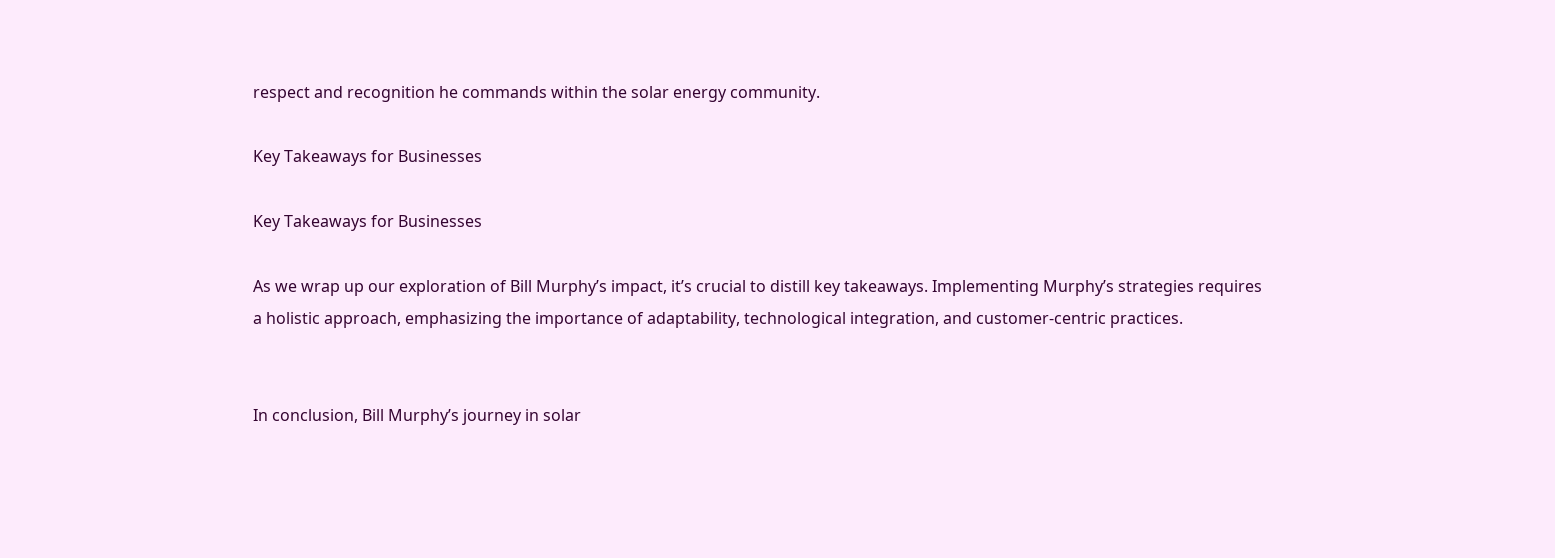respect and recognition he commands within the solar energy community.

Key Takeaways for Businesses

Key Takeaways for Businesses

As we wrap up our exploration of Bill Murphy’s impact, it’s crucial to distill key takeaways. Implementing Murphy’s strategies requires a holistic approach, emphasizing the importance of adaptability, technological integration, and customer-centric practices.


In conclusion, Bill Murphy’s journey in solar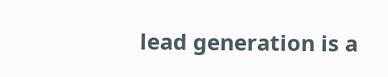lead generation is a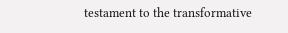testament to the transformative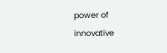power of innovative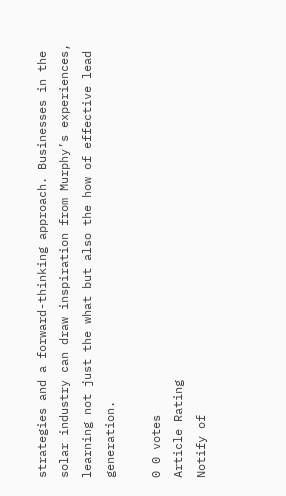strategies and a forward-thinking approach. Businesses in the solar industry can draw inspiration from Murphy’s experiences, learning not just the what but also the how of effective lead generation.

0 0 votes
Article Rating
Notify of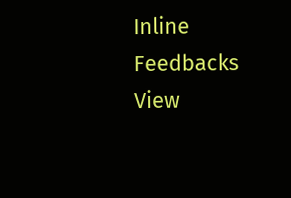Inline Feedbacks
View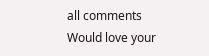all comments
Would love your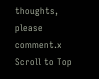thoughts, please comment.x
Scroll to Top